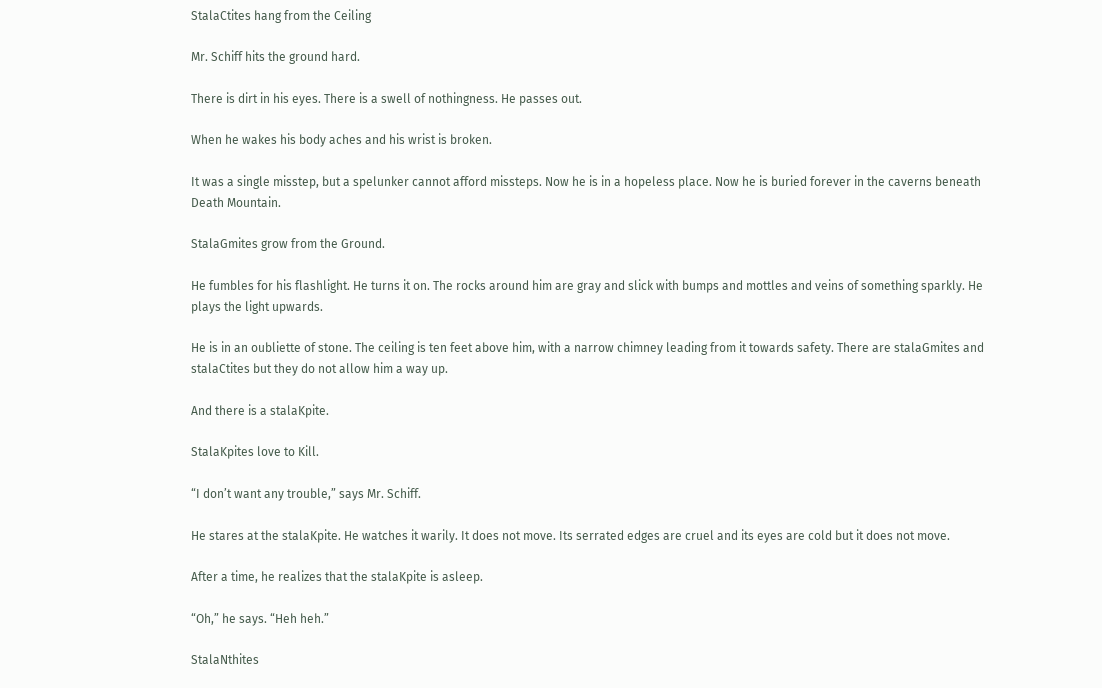StalaCtites hang from the Ceiling

Mr. Schiff hits the ground hard.

There is dirt in his eyes. There is a swell of nothingness. He passes out.

When he wakes his body aches and his wrist is broken.

It was a single misstep, but a spelunker cannot afford missteps. Now he is in a hopeless place. Now he is buried forever in the caverns beneath Death Mountain.

StalaGmites grow from the Ground.

He fumbles for his flashlight. He turns it on. The rocks around him are gray and slick with bumps and mottles and veins of something sparkly. He plays the light upwards.

He is in an oubliette of stone. The ceiling is ten feet above him, with a narrow chimney leading from it towards safety. There are stalaGmites and stalaCtites but they do not allow him a way up.

And there is a stalaKpite.

StalaKpites love to Kill.

“I don’t want any trouble,” says Mr. Schiff.

He stares at the stalaKpite. He watches it warily. It does not move. Its serrated edges are cruel and its eyes are cold but it does not move.

After a time, he realizes that the stalaKpite is asleep.

“Oh,” he says. “Heh heh.”

StalaNthites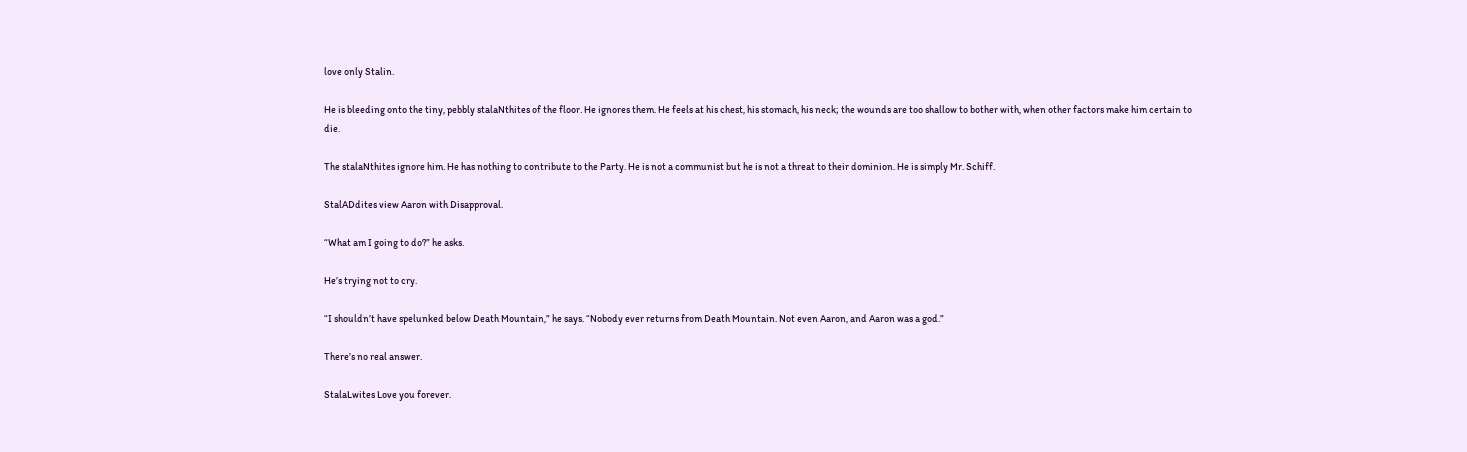love only Stalin.

He is bleeding onto the tiny, pebbly stalaNthites of the floor. He ignores them. He feels at his chest, his stomach, his neck; the wounds are too shallow to bother with, when other factors make him certain to die.

The stalaNthites ignore him. He has nothing to contribute to the Party. He is not a communist but he is not a threat to their dominion. He is simply Mr. Schiff.

StalADdites view Aaron with Disapproval.

“What am I going to do?” he asks.

He’s trying not to cry.

“I shouldn’t have spelunked below Death Mountain,” he says. “Nobody ever returns from Death Mountain. Not even Aaron, and Aaron was a god.”

There’s no real answer.

StalaLwites Love you forever.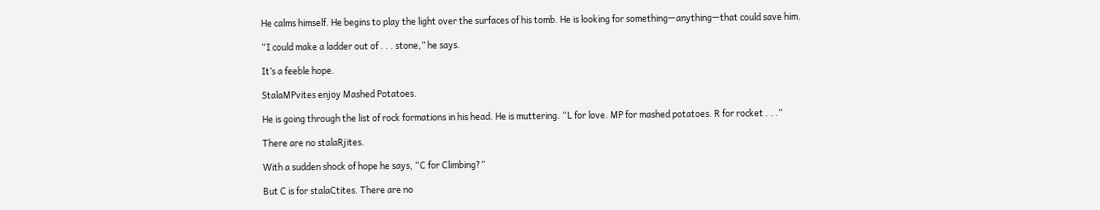He calms himself. He begins to play the light over the surfaces of his tomb. He is looking for something—anything—that could save him.

“I could make a ladder out of . . . stone,” he says.

It’s a feeble hope.

StalaMPvites enjoy Mashed Potatoes.

He is going through the list of rock formations in his head. He is muttering. “L for love. MP for mashed potatoes. R for rocket . . .”

There are no stalaRjites.

With a sudden shock of hope he says, “C for Climbing?”

But C is for stalaCtites. There are no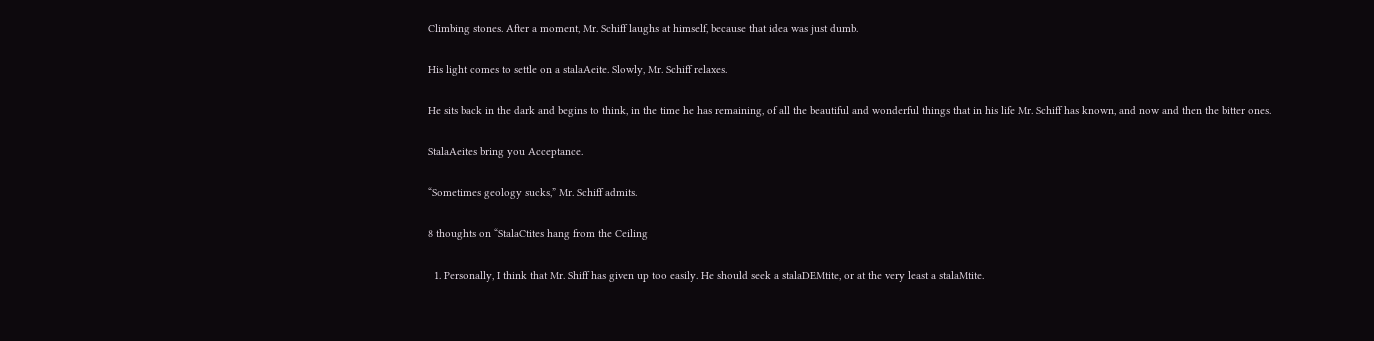Climbing stones. After a moment, Mr. Schiff laughs at himself, because that idea was just dumb.

His light comes to settle on a stalaAeite. Slowly, Mr. Schiff relaxes.

He sits back in the dark and begins to think, in the time he has remaining, of all the beautiful and wonderful things that in his life Mr. Schiff has known, and now and then the bitter ones.

StalaAeites bring you Acceptance.

“Sometimes geology sucks,” Mr. Schiff admits.

8 thoughts on “StalaCtites hang from the Ceiling

  1. Personally, I think that Mr. Shiff has given up too easily. He should seek a stalaDEMtite, or at the very least a stalaMtite.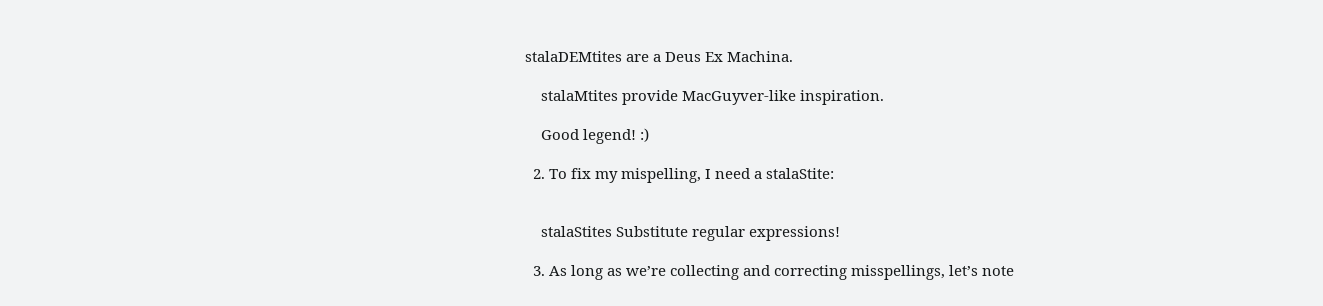stalaDEMtites are a Deus Ex Machina.

    stalaMtites provide MacGuyver-like inspiration.

    Good legend! :)

  2. To fix my mispelling, I need a stalaStite:


    stalaStites Substitute regular expressions!

  3. As long as we’re collecting and correcting misspellings, let’s note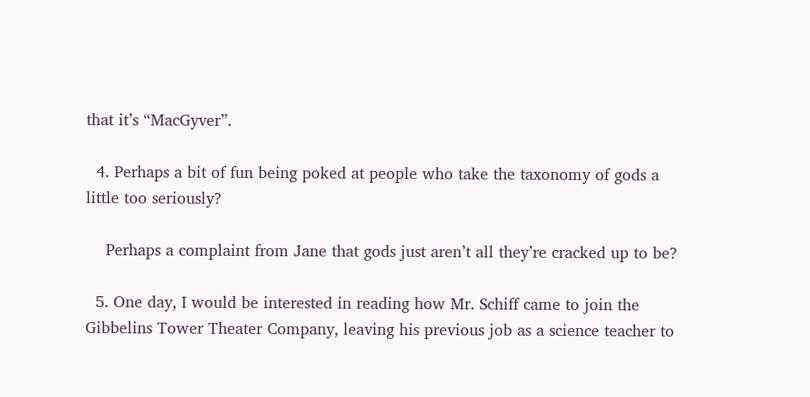that it’s “MacGyver”.

  4. Perhaps a bit of fun being poked at people who take the taxonomy of gods a little too seriously?

    Perhaps a complaint from Jane that gods just aren’t all they’re cracked up to be?

  5. One day, I would be interested in reading how Mr. Schiff came to join the Gibbelins Tower Theater Company, leaving his previous job as a science teacher to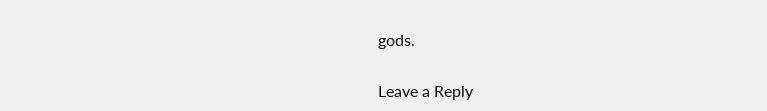gods.

Leave a Reply